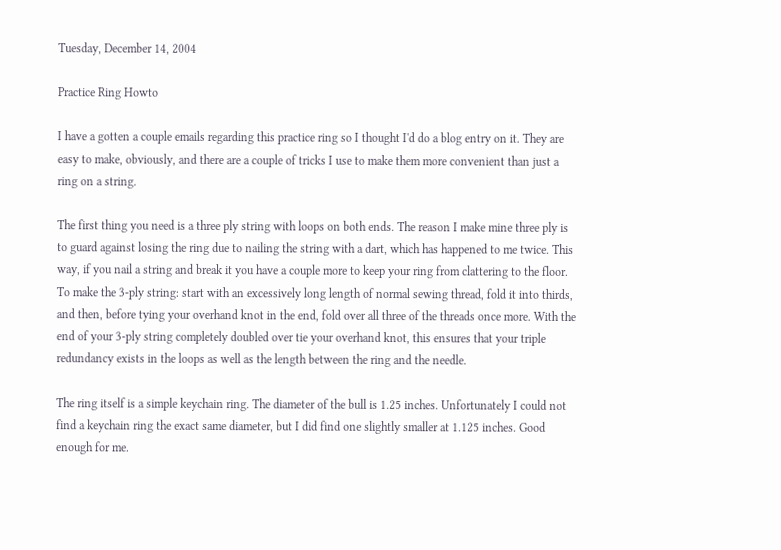Tuesday, December 14, 2004

Practice Ring Howto

I have a gotten a couple emails regarding this practice ring so I thought I'd do a blog entry on it. They are easy to make, obviously, and there are a couple of tricks I use to make them more convenient than just a ring on a string.

The first thing you need is a three ply string with loops on both ends. The reason I make mine three ply is to guard against losing the ring due to nailing the string with a dart, which has happened to me twice. This way, if you nail a string and break it you have a couple more to keep your ring from clattering to the floor. To make the 3-ply string: start with an excessively long length of normal sewing thread, fold it into thirds, and then, before tying your overhand knot in the end, fold over all three of the threads once more. With the end of your 3-ply string completely doubled over tie your overhand knot, this ensures that your triple redundancy exists in the loops as well as the length between the ring and the needle.

The ring itself is a simple keychain ring. The diameter of the bull is 1.25 inches. Unfortunately I could not find a keychain ring the exact same diameter, but I did find one slightly smaller at 1.125 inches. Good enough for me.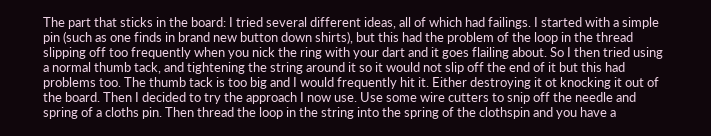The part that sticks in the board: I tried several different ideas, all of which had failings. I started with a simple pin (such as one finds in brand new button down shirts), but this had the problem of the loop in the thread slipping off too frequently when you nick the ring with your dart and it goes flailing about. So I then tried using a normal thumb tack, and tightening the string around it so it would not slip off the end of it but this had problems too. The thumb tack is too big and I would frequently hit it. Either destroying it ot knocking it out of the board. Then I decided to try the approach I now use. Use some wire cutters to snip off the needle and spring of a cloths pin. Then thread the loop in the string into the spring of the clothspin and you have a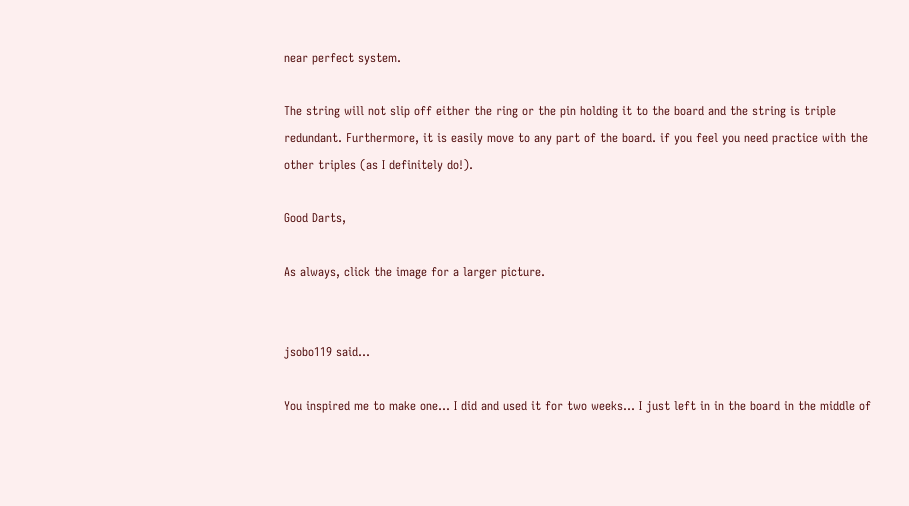near perfect system.

The string will not slip off either the ring or the pin holding it to the board and the string is triple redundant. Furthermore, it is easily move to any part of the board. if you feel you need practice with the other triples (as I definitely do!).

Good Darts,

As always, click the image for a larger picture.


jsobo119 said...

You inspired me to make one... I did and used it for two weeks... I just left in in the board in the middle of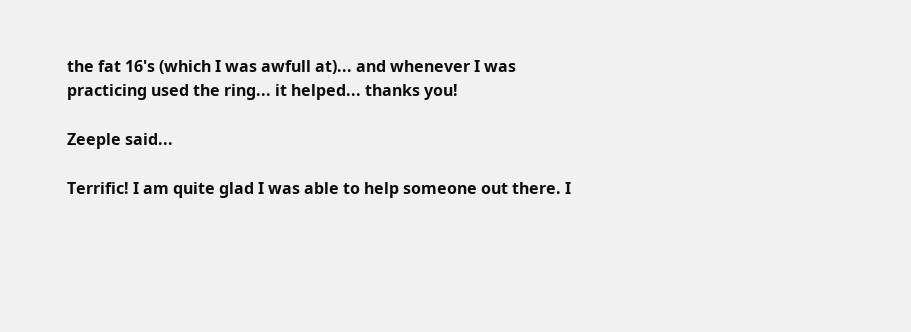the fat 16's (which I was awfull at)... and whenever I was practicing used the ring... it helped... thanks you!

Zeeple said...

Terrific! I am quite glad I was able to help someone out there. I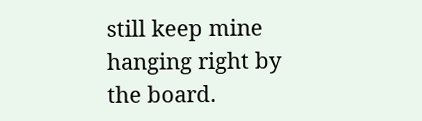still keep mine hanging right by the board.